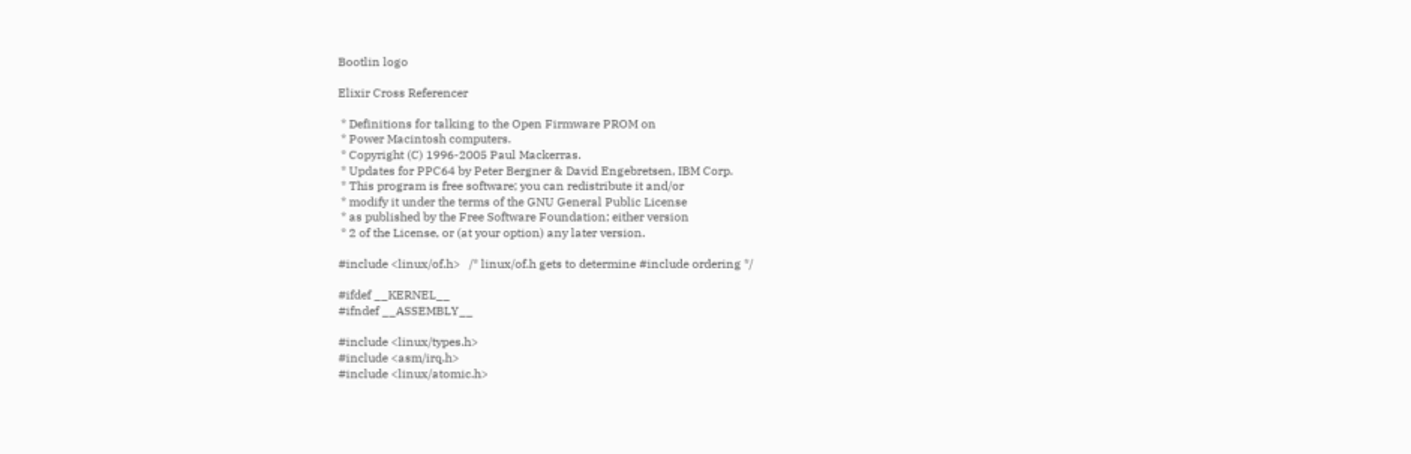Bootlin logo

Elixir Cross Referencer

 * Definitions for talking to the Open Firmware PROM on
 * Power Macintosh computers.
 * Copyright (C) 1996-2005 Paul Mackerras.
 * Updates for PPC64 by Peter Bergner & David Engebretsen, IBM Corp.
 * This program is free software; you can redistribute it and/or
 * modify it under the terms of the GNU General Public License
 * as published by the Free Software Foundation; either version
 * 2 of the License, or (at your option) any later version.

#include <linux/of.h>   /* linux/of.h gets to determine #include ordering */

#ifdef __KERNEL__
#ifndef __ASSEMBLY__

#include <linux/types.h>
#include <asm/irq.h>
#include <linux/atomic.h>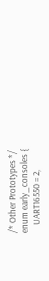/* Other Prototypes */
enum early_consoles {
    UART16550 = 2,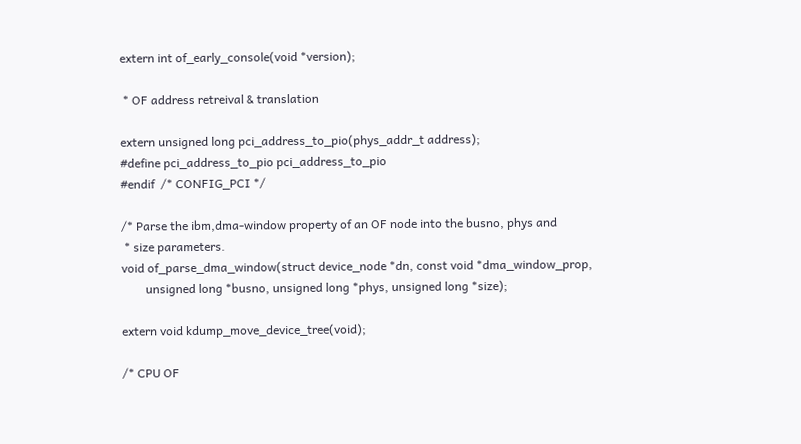extern int of_early_console(void *version);

 * OF address retreival & translation

extern unsigned long pci_address_to_pio(phys_addr_t address);
#define pci_address_to_pio pci_address_to_pio
#endif  /* CONFIG_PCI */

/* Parse the ibm,dma-window property of an OF node into the busno, phys and
 * size parameters.
void of_parse_dma_window(struct device_node *dn, const void *dma_window_prop,
        unsigned long *busno, unsigned long *phys, unsigned long *size);

extern void kdump_move_device_tree(void);

/* CPU OF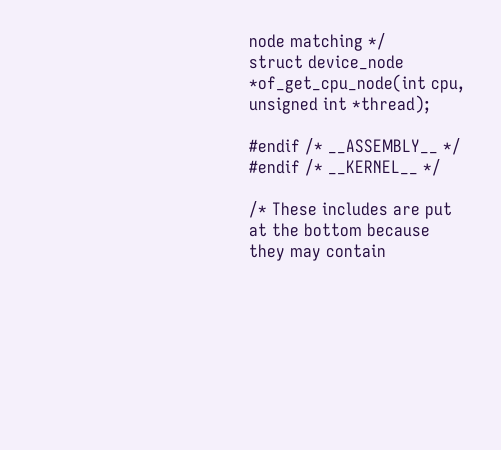node matching */
struct device_node *of_get_cpu_node(int cpu, unsigned int *thread);

#endif /* __ASSEMBLY__ */
#endif /* __KERNEL__ */

/* These includes are put at the bottom because they may contain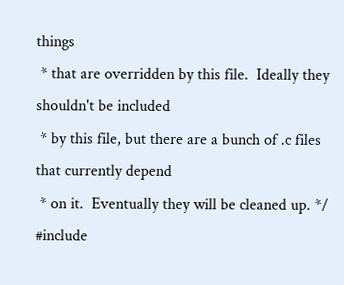things
 * that are overridden by this file.  Ideally they shouldn't be included
 * by this file, but there are a bunch of .c files that currently depend
 * on it.  Eventually they will be cleaned up. */
#include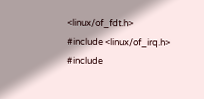<linux/of_fdt.h>
#include <linux/of_irq.h>
#include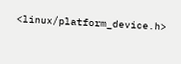<linux/platform_device.h>